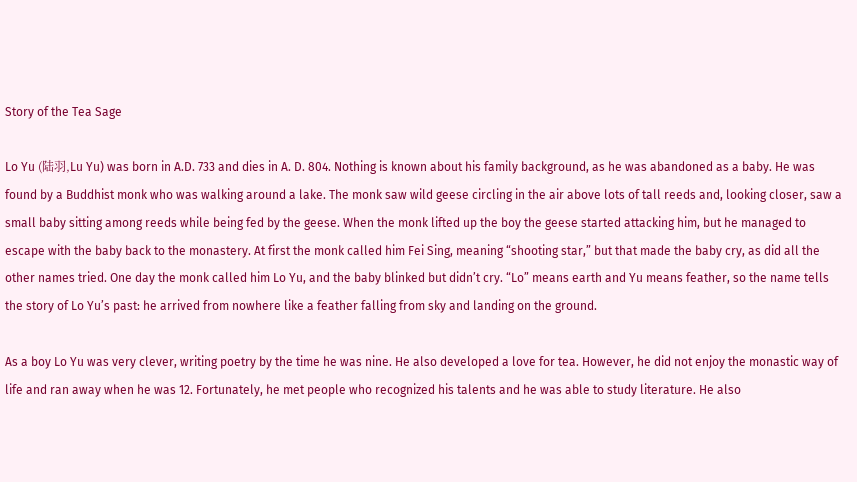Story of the Tea Sage

Lo Yu (陆羽,Lu Yu) was born in A.D. 733 and dies in A. D. 804. Nothing is known about his family background, as he was abandoned as a baby. He was found by a Buddhist monk who was walking around a lake. The monk saw wild geese circling in the air above lots of tall reeds and, looking closer, saw a small baby sitting among reeds while being fed by the geese. When the monk lifted up the boy the geese started attacking him, but he managed to escape with the baby back to the monastery. At first the monk called him Fei Sing, meaning “shooting star,” but that made the baby cry, as did all the other names tried. One day the monk called him Lo Yu, and the baby blinked but didn’t cry. “Lo” means earth and Yu means feather, so the name tells the story of Lo Yu’s past: he arrived from nowhere like a feather falling from sky and landing on the ground.

As a boy Lo Yu was very clever, writing poetry by the time he was nine. He also developed a love for tea. However, he did not enjoy the monastic way of life and ran away when he was 12. Fortunately, he met people who recognized his talents and he was able to study literature. He also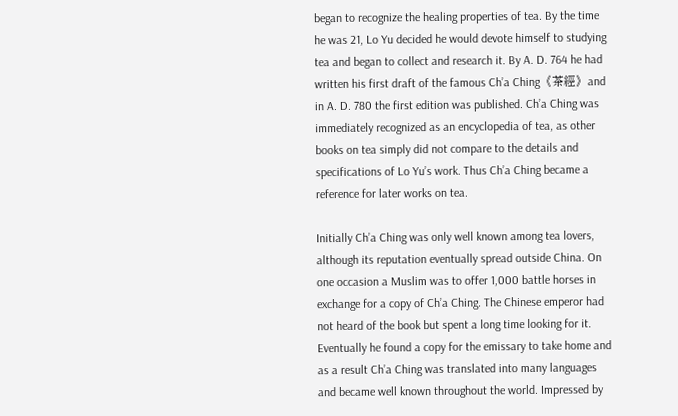began to recognize the healing properties of tea. By the time he was 21, Lo Yu decided he would devote himself to studying tea and began to collect and research it. By A. D. 764 he had written his first draft of the famous Ch’a Ching《茶經》and in A. D. 780 the first edition was published. Ch’a Ching was immediately recognized as an encyclopedia of tea, as other books on tea simply did not compare to the details and specifications of Lo Yu’s work. Thus Ch’a Ching became a reference for later works on tea.

Initially Ch’a Ching was only well known among tea lovers, although its reputation eventually spread outside China. On one occasion a Muslim was to offer 1,000 battle horses in exchange for a copy of Ch’a Ching. The Chinese emperor had not heard of the book but spent a long time looking for it. Eventually he found a copy for the emissary to take home and as a result Ch’a Ching was translated into many languages and became well known throughout the world. Impressed by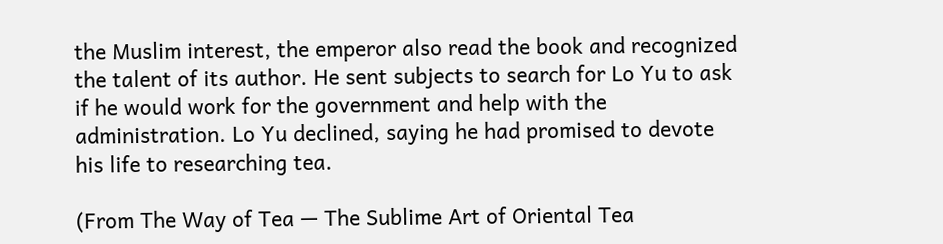the Muslim interest, the emperor also read the book and recognized the talent of its author. He sent subjects to search for Lo Yu to ask if he would work for the government and help with the administration. Lo Yu declined, saying he had promised to devote his life to researching tea.

(From The Way of Tea — The Sublime Art of Oriental Tea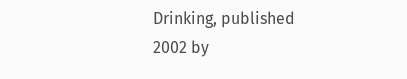Drinking, published 2002 by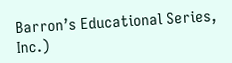Barron’s Educational Series, Inc.)